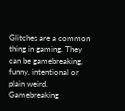Glitches are a common thing in gaming. They can be gamebreaking, funny, intentional or plain weird. Gamebreaking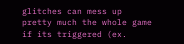glitches can mess up pretty much the whole game if its triggered (ex.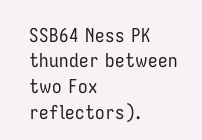SSB64 Ness PK thunder between two Fox reflectors).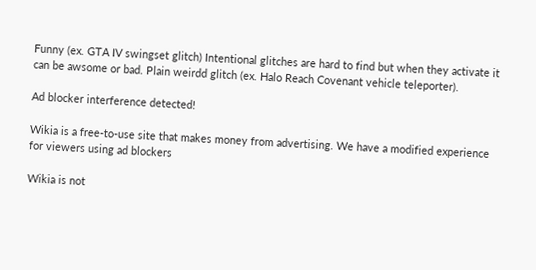Funny (ex. GTA IV swingset glitch) Intentional glitches are hard to find but when they activate it can be awsome or bad. Plain weirdd glitch (ex. Halo Reach Covenant vehicle teleporter).

Ad blocker interference detected!

Wikia is a free-to-use site that makes money from advertising. We have a modified experience for viewers using ad blockers

Wikia is not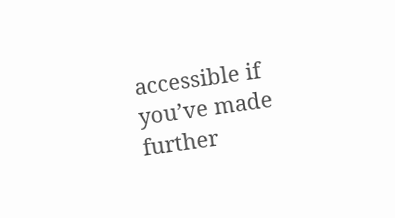accessible if you’ve made further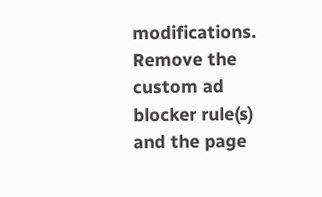modifications. Remove the custom ad blocker rule(s) and the page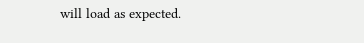will load as expected.